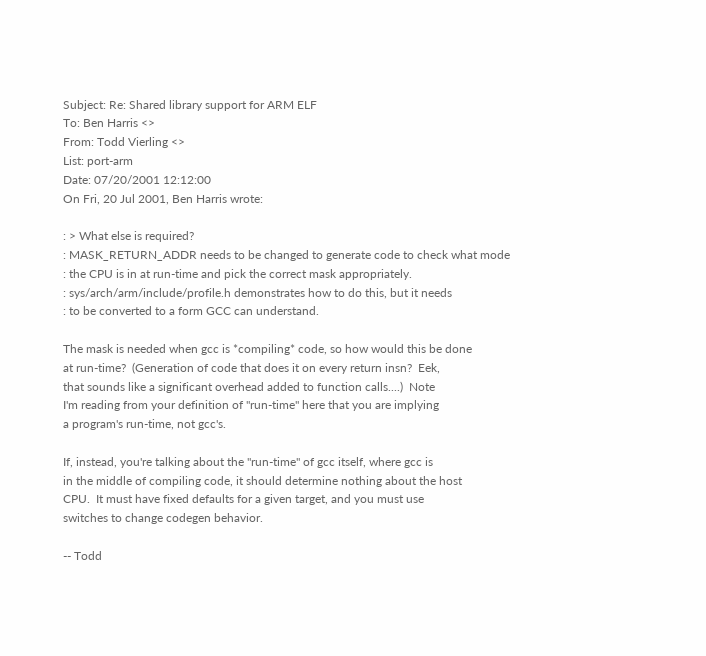Subject: Re: Shared library support for ARM ELF
To: Ben Harris <>
From: Todd Vierling <>
List: port-arm
Date: 07/20/2001 12:12:00
On Fri, 20 Jul 2001, Ben Harris wrote:

: > What else is required?
: MASK_RETURN_ADDR needs to be changed to generate code to check what mode
: the CPU is in at run-time and pick the correct mask appropriately.
: sys/arch/arm/include/profile.h demonstrates how to do this, but it needs
: to be converted to a form GCC can understand.

The mask is needed when gcc is *compiling* code, so how would this be done
at run-time?  (Generation of code that does it on every return insn?  Eek,
that sounds like a significant overhead added to function calls....)  Note
I'm reading from your definition of "run-time" here that you are implying
a program's run-time, not gcc's.

If, instead, you're talking about the "run-time" of gcc itself, where gcc is
in the middle of compiling code, it should determine nothing about the host
CPU.  It must have fixed defaults for a given target, and you must use
switches to change codegen behavior.

-- Todd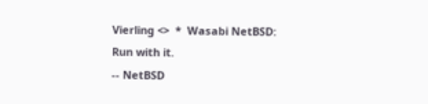Vierling <>  *  Wasabi NetBSD:  Run with it.
-- NetBSD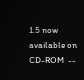1.5 now available on CD-ROM  --